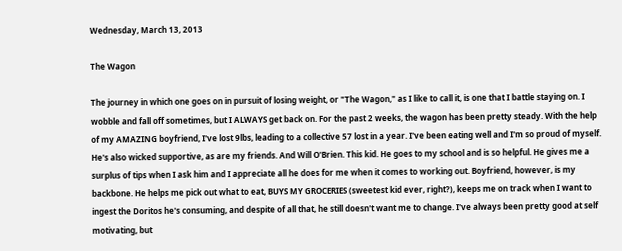Wednesday, March 13, 2013

The Wagon

The journey in which one goes on in pursuit of losing weight, or "The Wagon," as I like to call it, is one that I battle staying on. I wobble and fall off sometimes, but I ALWAYS get back on. For the past 2 weeks, the wagon has been pretty steady. With the help of my AMAZING boyfriend, I've lost 9lbs, leading to a collective 57 lost in a year. I've been eating well and I'm so proud of myself. He's also wicked supportive, as are my friends. And Will O'Brien. This kid. He goes to my school and is so helpful. He gives me a surplus of tips when I ask him and I appreciate all he does for me when it comes to working out. Boyfriend, however, is my backbone. He helps me pick out what to eat, BUYS MY GROCERIES (sweetest kid ever, right?), keeps me on track when I want to ingest the Doritos he's consuming, and despite of all that, he still doesn't want me to change. I've always been pretty good at self motivating, but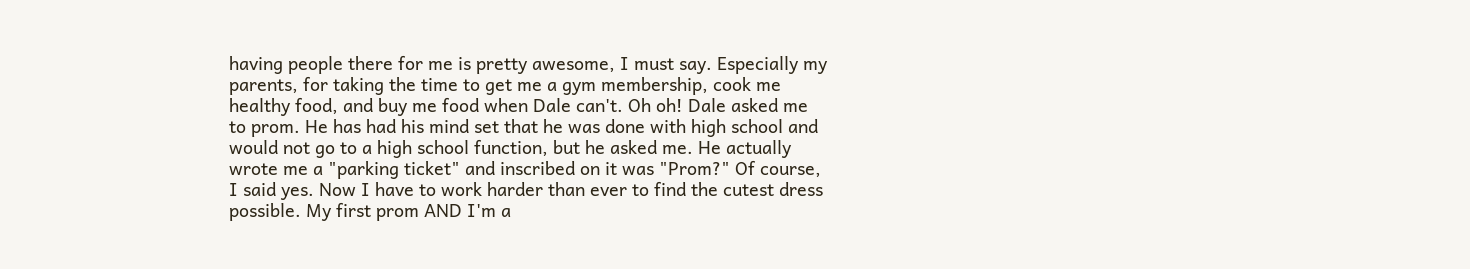having people there for me is pretty awesome, I must say. Especially my parents, for taking the time to get me a gym membership, cook me healthy food, and buy me food when Dale can't. Oh oh! Dale asked me to prom. He has had his mind set that he was done with high school and would not go to a high school function, but he asked me. He actually wrote me a "parking ticket" and inscribed on it was "Prom?" Of course, I said yes. Now I have to work harder than ever to find the cutest dress possible. My first prom AND I'm a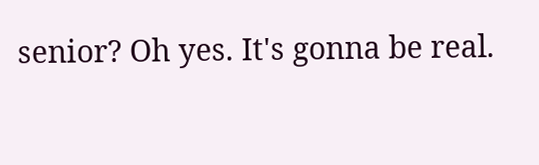senior? Oh yes. It's gonna be real.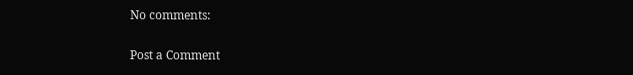No comments:

Post a Comment